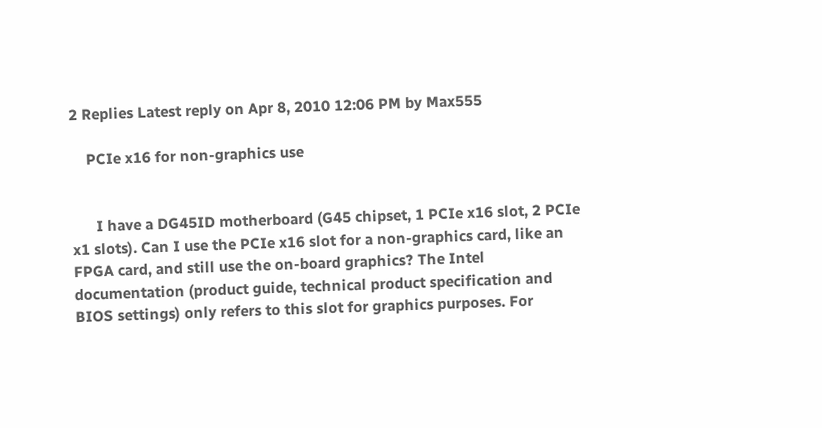2 Replies Latest reply on Apr 8, 2010 12:06 PM by Max555

    PCIe x16 for non-graphics use


      I have a DG45ID motherboard (G45 chipset, 1 PCIe x16 slot, 2 PCIe x1 slots). Can I use the PCIe x16 slot for a non-graphics card, like an FPGA card, and still use the on-board graphics? The Intel documentation (product guide, technical product specification and BIOS settings) only refers to this slot for graphics purposes. For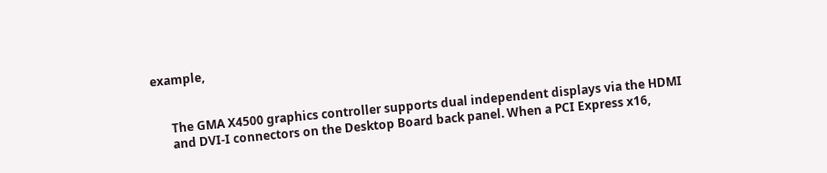example,


      The GMA X4500 graphics controller supports dual independent displays via the HDMI
      and DVI-I connectors on the Desktop Board back panel. When a PCI Express x16,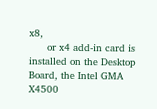x8,
      or x4 add-in card is installed on the Desktop Board, the Intel GMA X4500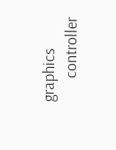graphics
      controller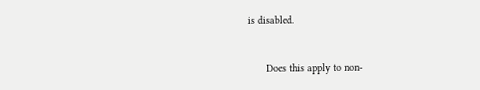is disabled.


      Does this apply to non-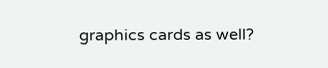graphics cards as well?